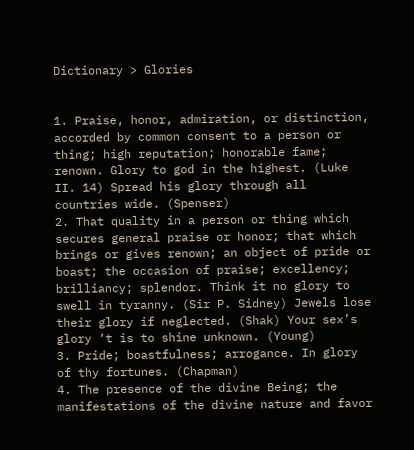Dictionary > Glories


1. Praise, honor, admiration, or distinction, accorded by common consent to a person or thing; high reputation; honorable fame; renown. Glory to god in the highest. (Luke II. 14) Spread his glory through all countries wide. (Spenser)
2. That quality in a person or thing which secures general praise or honor; that which brings or gives renown; an object of pride or boast; the occasion of praise; excellency; brilliancy; splendor. Think it no glory to swell in tyranny. (Sir P. Sidney) Jewels lose their glory if neglected. (Shak) Your sex’s glory ‘t is to shine unknown. (Young)
3. Pride; boastfulness; arrogance. In glory of thy fortunes. (Chapman)
4. The presence of the divine Being; the manifestations of the divine nature and favor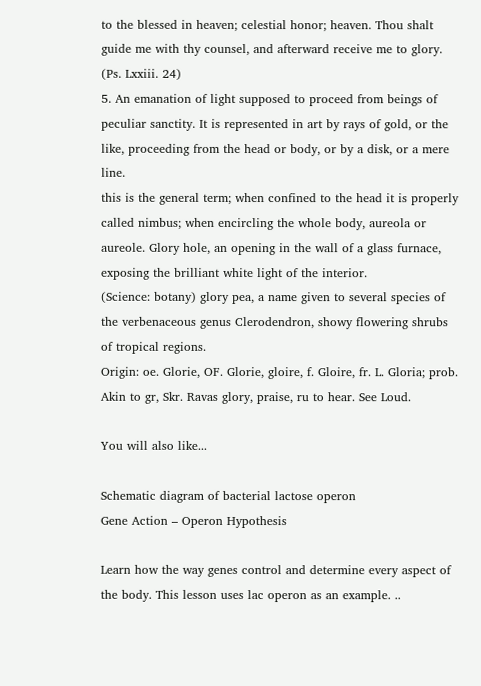to the blessed in heaven; celestial honor; heaven. Thou shalt guide me with thy counsel, and afterward receive me to glory. (Ps. Lxxiii. 24)
5. An emanation of light supposed to proceed from beings of peculiar sanctity. It is represented in art by rays of gold, or the like, proceeding from the head or body, or by a disk, or a mere line.
this is the general term; when confined to the head it is properly called nimbus; when encircling the whole body, aureola or aureole. Glory hole, an opening in the wall of a glass furnace, exposing the brilliant white light of the interior.
(Science: botany) glory pea, a name given to several species of the verbenaceous genus Clerodendron, showy flowering shrubs of tropical regions.
Origin: oe. Glorie, OF. Glorie, gloire, f. Gloire, fr. L. Gloria; prob. Akin to gr, Skr. Ravas glory, praise, ru to hear. See Loud.

You will also like...

Schematic diagram of bacterial lactose operon
Gene Action – Operon Hypothesis

Learn how the way genes control and determine every aspect of the body. This lesson uses lac operon as an example. ..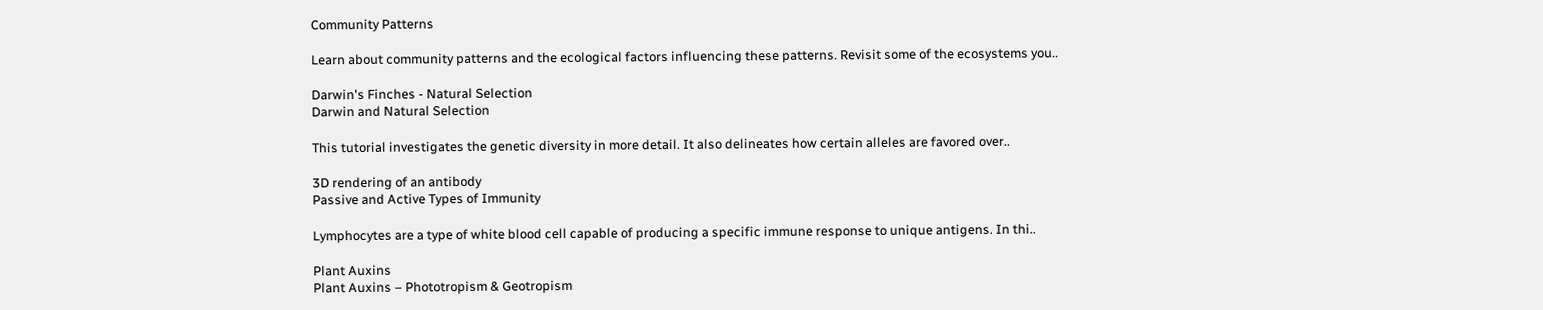Community Patterns

Learn about community patterns and the ecological factors influencing these patterns. Revisit some of the ecosystems you..

Darwin's Finches - Natural Selection
Darwin and Natural Selection

This tutorial investigates the genetic diversity in more detail. It also delineates how certain alleles are favored over..

3D rendering of an antibody
Passive and Active Types of Immunity

Lymphocytes are a type of white blood cell capable of producing a specific immune response to unique antigens. In thi..

Plant Auxins
Plant Auxins – Phototropism & Geotropism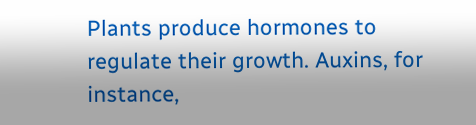Plants produce hormones to regulate their growth. Auxins, for instance,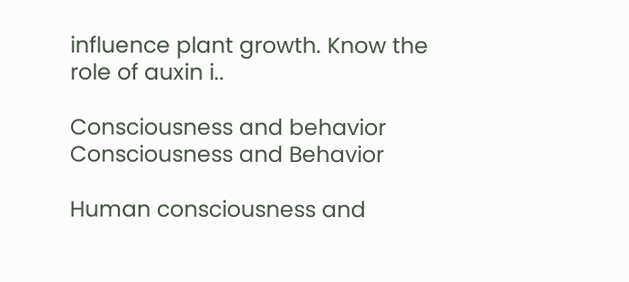influence plant growth. Know the role of auxin i..

Consciousness and behavior
Consciousness and Behavior

Human consciousness and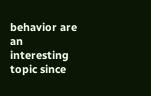behavior are an interesting topic since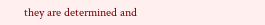they are determined and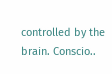controlled by the brain. Conscio..